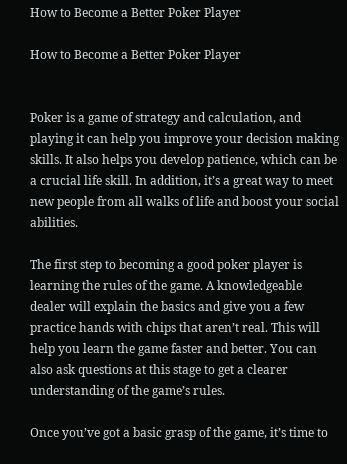How to Become a Better Poker Player

How to Become a Better Poker Player


Poker is a game of strategy and calculation, and playing it can help you improve your decision making skills. It also helps you develop patience, which can be a crucial life skill. In addition, it’s a great way to meet new people from all walks of life and boost your social abilities.

The first step to becoming a good poker player is learning the rules of the game. A knowledgeable dealer will explain the basics and give you a few practice hands with chips that aren’t real. This will help you learn the game faster and better. You can also ask questions at this stage to get a clearer understanding of the game’s rules.

Once you’ve got a basic grasp of the game, it’s time to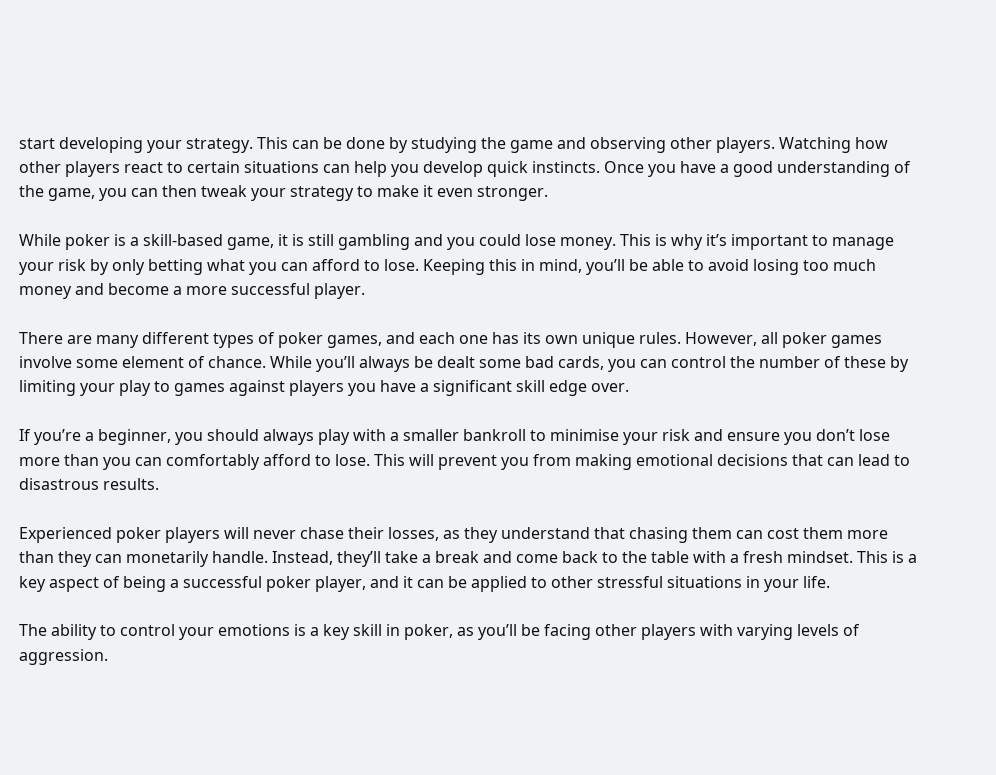start developing your strategy. This can be done by studying the game and observing other players. Watching how other players react to certain situations can help you develop quick instincts. Once you have a good understanding of the game, you can then tweak your strategy to make it even stronger.

While poker is a skill-based game, it is still gambling and you could lose money. This is why it’s important to manage your risk by only betting what you can afford to lose. Keeping this in mind, you’ll be able to avoid losing too much money and become a more successful player.

There are many different types of poker games, and each one has its own unique rules. However, all poker games involve some element of chance. While you’ll always be dealt some bad cards, you can control the number of these by limiting your play to games against players you have a significant skill edge over.

If you’re a beginner, you should always play with a smaller bankroll to minimise your risk and ensure you don’t lose more than you can comfortably afford to lose. This will prevent you from making emotional decisions that can lead to disastrous results.

Experienced poker players will never chase their losses, as they understand that chasing them can cost them more than they can monetarily handle. Instead, they’ll take a break and come back to the table with a fresh mindset. This is a key aspect of being a successful poker player, and it can be applied to other stressful situations in your life.

The ability to control your emotions is a key skill in poker, as you’ll be facing other players with varying levels of aggression.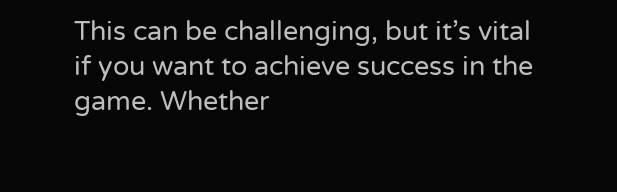This can be challenging, but it’s vital if you want to achieve success in the game. Whether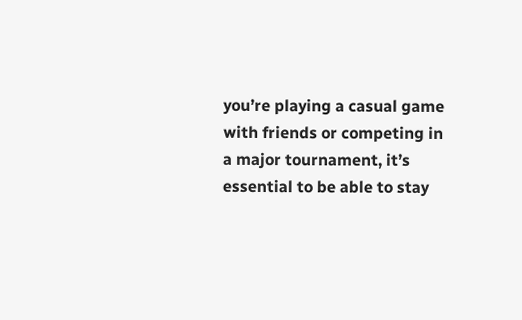you’re playing a casual game with friends or competing in a major tournament, it’s essential to be able to stay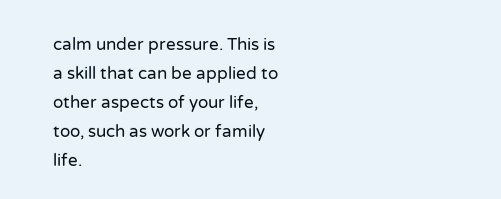calm under pressure. This is a skill that can be applied to other aspects of your life, too, such as work or family life.